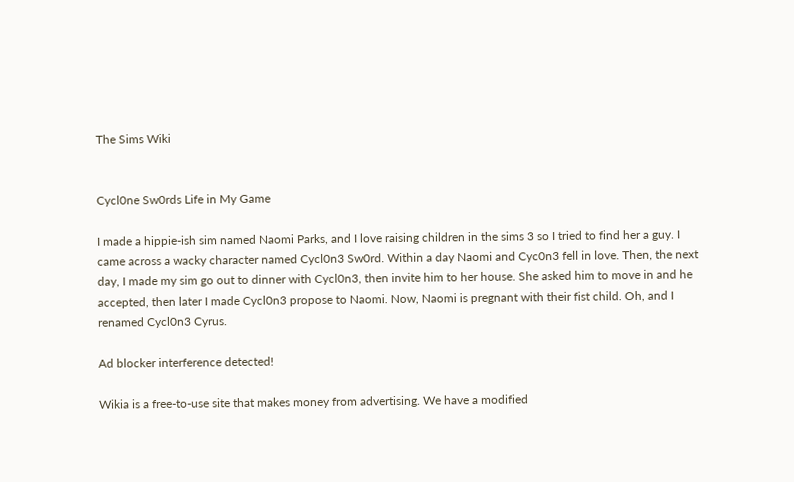The Sims Wiki


Cycl0ne Sw0rds Life in My Game

I made a hippie-ish sim named Naomi Parks, and I love raising children in the sims 3 so I tried to find her a guy. I came across a wacky character named Cycl0n3 Sw0rd. Within a day Naomi and Cyc0n3 fell in love. Then, the next day, I made my sim go out to dinner with Cycl0n3, then invite him to her house. She asked him to move in and he accepted, then later I made Cycl0n3 propose to Naomi. Now, Naomi is pregnant with their fist child. Oh, and I renamed Cycl0n3 Cyrus.

Ad blocker interference detected!

Wikia is a free-to-use site that makes money from advertising. We have a modified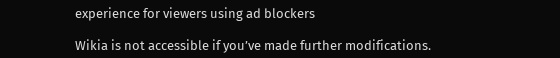experience for viewers using ad blockers

Wikia is not accessible if you’ve made further modifications.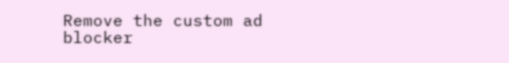Remove the custom ad blocker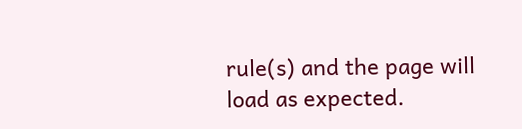rule(s) and the page will load as expected.